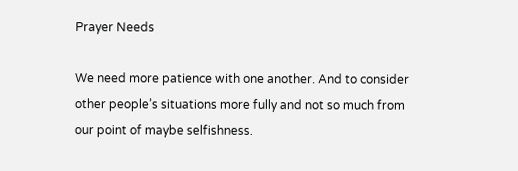Prayer Needs

We need more patience with one another. And to consider other people’s situations more fully and not so much from our point of maybe selfishness.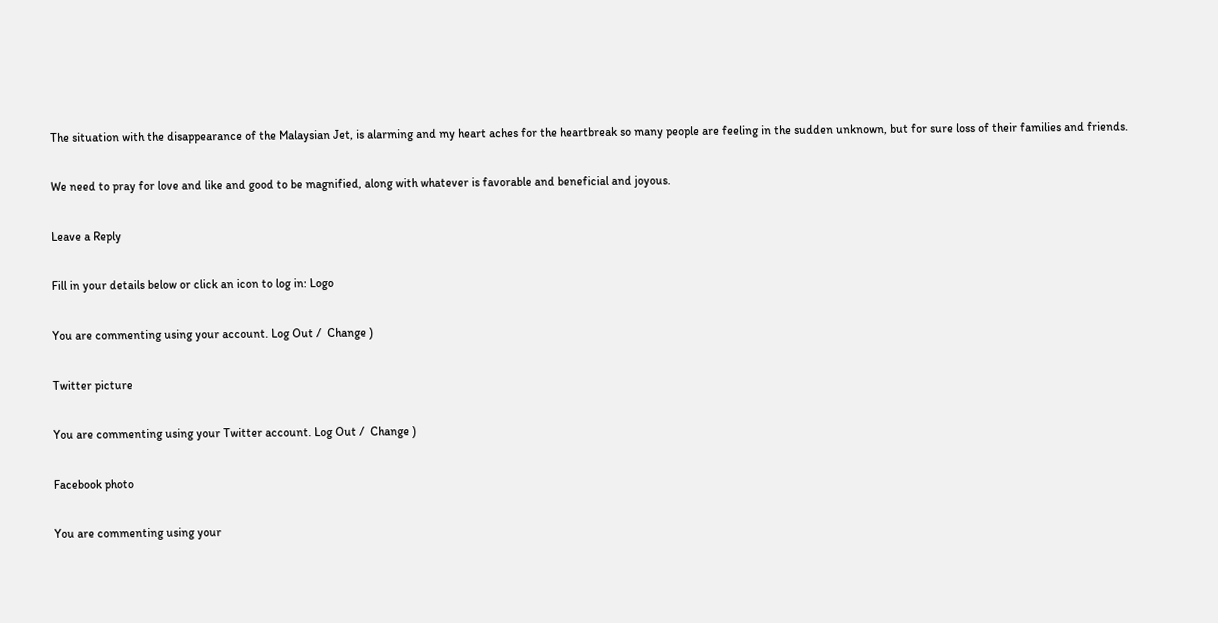The situation with the disappearance of the Malaysian Jet, is alarming and my heart aches for the heartbreak so many people are feeling in the sudden unknown, but for sure loss of their families and friends.

We need to pray for love and like and good to be magnified, along with whatever is favorable and beneficial and joyous.

Leave a Reply

Fill in your details below or click an icon to log in: Logo

You are commenting using your account. Log Out /  Change )

Twitter picture

You are commenting using your Twitter account. Log Out /  Change )

Facebook photo

You are commenting using your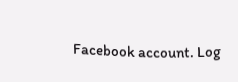Facebook account. Log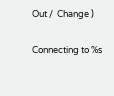Out /  Change )

Connecting to %s